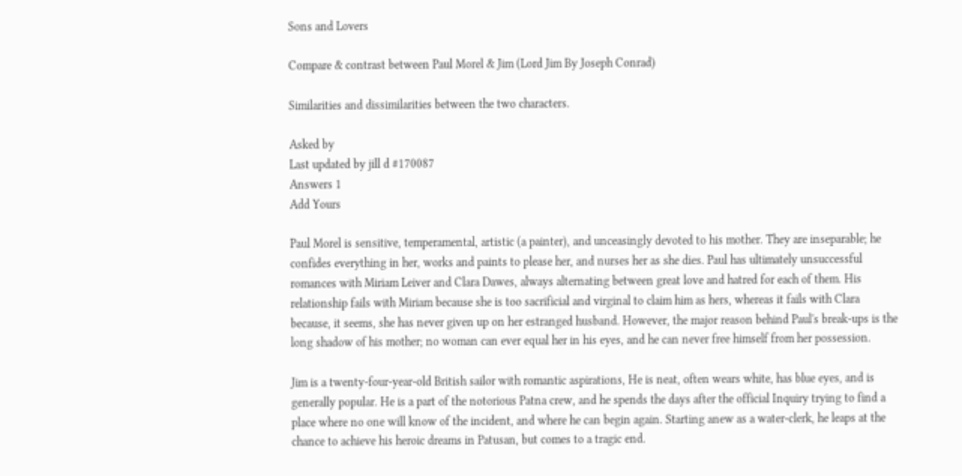Sons and Lovers

Compare & contrast between Paul Morel & Jim (Lord Jim By Joseph Conrad)

Similarities and dissimilarities between the two characters.

Asked by
Last updated by jill d #170087
Answers 1
Add Yours

Paul Morel is sensitive, temperamental, artistic (a painter), and unceasingly devoted to his mother. They are inseparable; he confides everything in her, works and paints to please her, and nurses her as she dies. Paul has ultimately unsuccessful romances with Miriam Leiver and Clara Dawes, always alternating between great love and hatred for each of them. His relationship fails with Miriam because she is too sacrificial and virginal to claim him as hers, whereas it fails with Clara because, it seems, she has never given up on her estranged husband. However, the major reason behind Paul's break-ups is the long shadow of his mother; no woman can ever equal her in his eyes, and he can never free himself from her possession.

Jim is a twenty-four-year-old British sailor with romantic aspirations, He is neat, often wears white, has blue eyes, and is generally popular. He is a part of the notorious Patna crew, and he spends the days after the official Inquiry trying to find a place where no one will know of the incident, and where he can begin again. Starting anew as a water-clerk, he leaps at the chance to achieve his heroic dreams in Patusan, but comes to a tragic end.